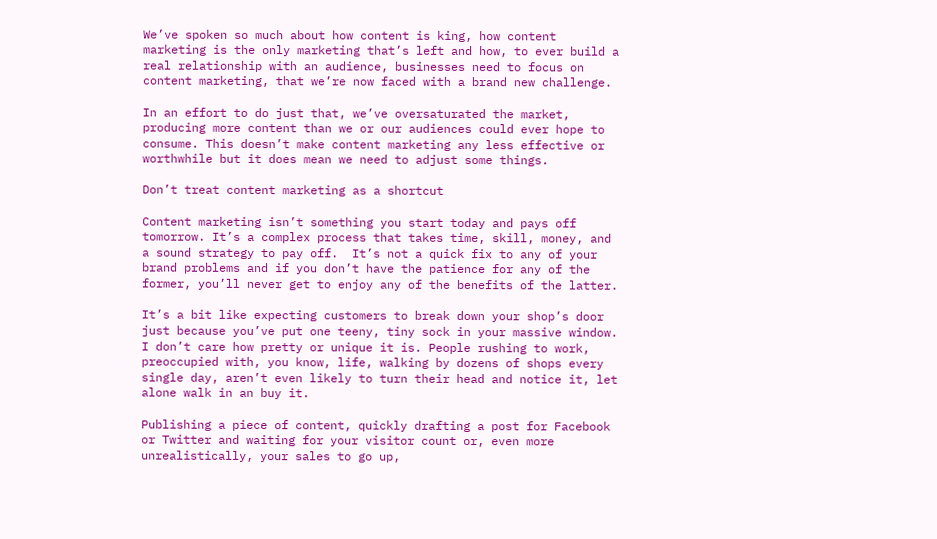We’ve spoken so much about how content is king, how content marketing is the only marketing that’s left and how, to ever build a real relationship with an audience, businesses need to focus on content marketing, that we’re now faced with a brand new challenge.

In an effort to do just that, we’ve oversaturated the market, producing more content than we or our audiences could ever hope to consume. This doesn’t make content marketing any less effective or worthwhile but it does mean we need to adjust some things.

Don’t treat content marketing as a shortcut

Content marketing isn’t something you start today and pays off tomorrow. It’s a complex process that takes time, skill, money, and a sound strategy to pay off.  It’s not a quick fix to any of your brand problems and if you don’t have the patience for any of the former, you’ll never get to enjoy any of the benefits of the latter.

It’s a bit like expecting customers to break down your shop’s door just because you’ve put one teeny, tiny sock in your massive window. I don’t care how pretty or unique it is. People rushing to work, preoccupied with, you know, life, walking by dozens of shops every single day, aren’t even likely to turn their head and notice it, let alone walk in an buy it.

Publishing a piece of content, quickly drafting a post for Facebook or Twitter and waiting for your visitor count or, even more unrealistically, your sales to go up,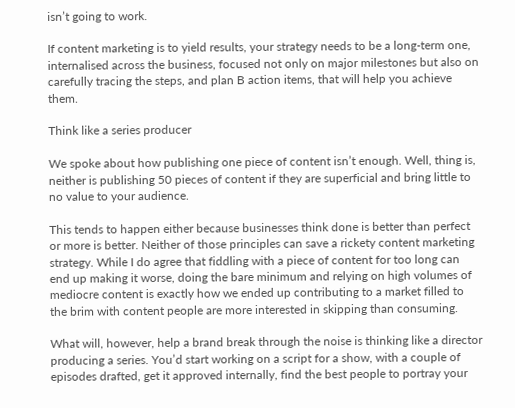isn’t going to work.

If content marketing is to yield results, your strategy needs to be a long-term one, internalised across the business, focused not only on major milestones but also on carefully tracing the steps, and plan B action items, that will help you achieve them.

Think like a series producer

We spoke about how publishing one piece of content isn’t enough. Well, thing is, neither is publishing 50 pieces of content if they are superficial and bring little to no value to your audience.

This tends to happen either because businesses think done is better than perfect or more is better. Neither of those principles can save a rickety content marketing strategy. While I do agree that fiddling with a piece of content for too long can end up making it worse, doing the bare minimum and relying on high volumes of mediocre content is exactly how we ended up contributing to a market filled to the brim with content people are more interested in skipping than consuming.

What will, however, help a brand break through the noise is thinking like a director producing a series. You’d start working on a script for a show, with a couple of episodes drafted, get it approved internally, find the best people to portray your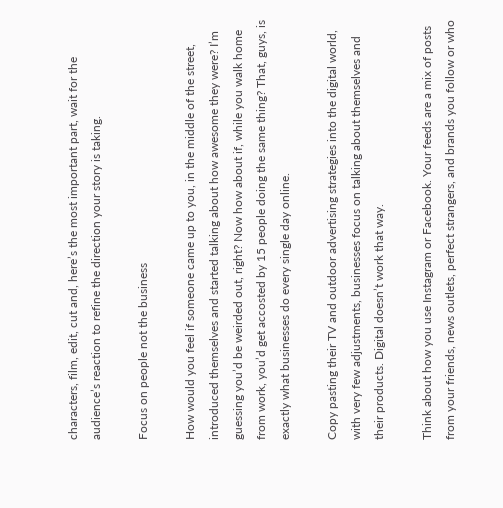characters, film, edit, cut and, here’s the most important part, wait for the audience’s reaction to refine the direction your story is taking.

Focus on people not the business

How would you feel if someone came up to you, in the middle of the street, introduced themselves and started talking about how awesome they were? I’m guessing you’d be weirded out, right? Now how about if, while you walk home from work, you’d get accosted by 15 people doing the same thing? That, guys, is exactly what businesses do every single day online.

Copy pasting their TV and outdoor advertising strategies into the digital world, with very few adjustments, businesses focus on talking about themselves and their products. Digital doesn’t work that way.

Think about how you use Instagram or Facebook. Your feeds are a mix of posts from your friends, news outlets, perfect strangers, and brands you follow or who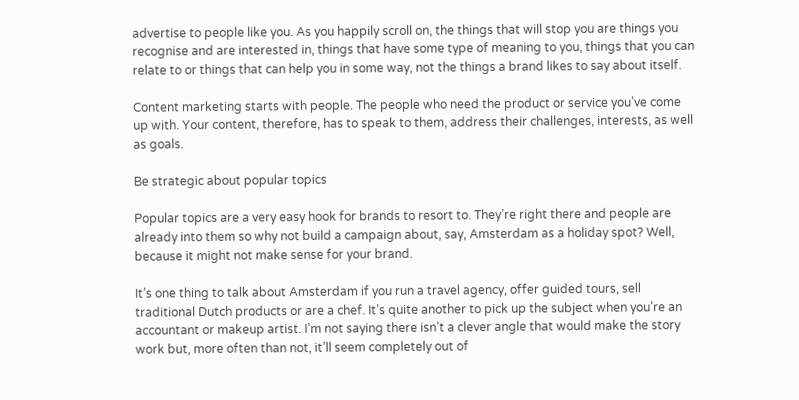advertise to people like you. As you happily scroll on, the things that will stop you are things you recognise and are interested in, things that have some type of meaning to you, things that you can relate to or things that can help you in some way, not the things a brand likes to say about itself.

Content marketing starts with people. The people who need the product or service you’ve come up with. Your content, therefore, has to speak to them, address their challenges, interests, as well as goals.

Be strategic about popular topics

Popular topics are a very easy hook for brands to resort to. They’re right there and people are already into them so why not build a campaign about, say, Amsterdam as a holiday spot? Well, because it might not make sense for your brand.

It’s one thing to talk about Amsterdam if you run a travel agency, offer guided tours, sell traditional Dutch products or are a chef. It’s quite another to pick up the subject when you’re an accountant or makeup artist. I’m not saying there isn’t a clever angle that would make the story work but, more often than not, it’ll seem completely out of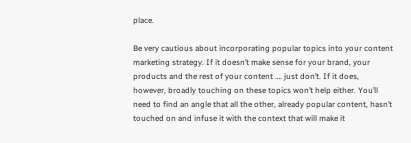place.

Be very cautious about incorporating popular topics into your content marketing strategy. If it doesn’t make sense for your brand, your products and the rest of your content …. just don’t. If it does, however, broadly touching on these topics won’t help either. You’ll need to find an angle that all the other, already popular content, hasn’t touched on and infuse it with the context that will make it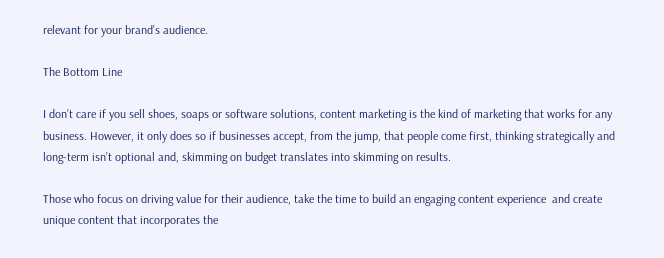relevant for your brand’s audience.

The Bottom Line

I don’t care if you sell shoes, soaps or software solutions, content marketing is the kind of marketing that works for any business. However, it only does so if businesses accept, from the jump, that people come first, thinking strategically and long-term isn’t optional and, skimming on budget translates into skimming on results.

Those who focus on driving value for their audience, take the time to build an engaging content experience  and create unique content that incorporates the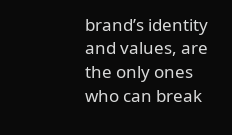brand’s identity and values, are the only ones who can break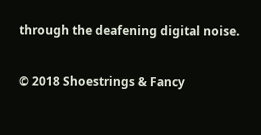through the deafening digital noise.

© 2018 Shoestrings & Fancy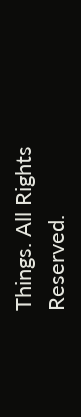Things. All Rights Reserved.